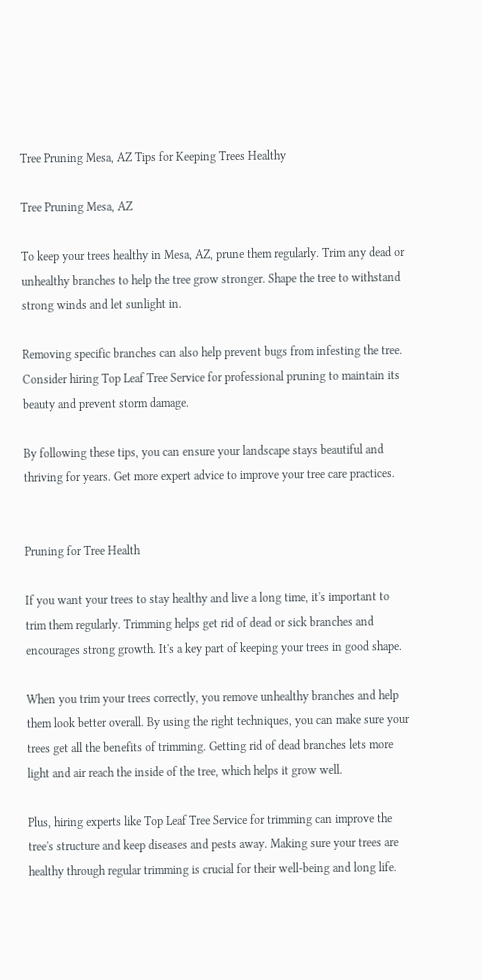Tree Pruning Mesa, AZ Tips for Keeping Trees Healthy

Tree Pruning Mesa, AZ

To keep your trees healthy in Mesa, AZ, prune them regularly. Trim any dead or unhealthy branches to help the tree grow stronger. Shape the tree to withstand strong winds and let sunlight in.

Removing specific branches can also help prevent bugs from infesting the tree. Consider hiring Top Leaf Tree Service for professional pruning to maintain its beauty and prevent storm damage.

By following these tips, you can ensure your landscape stays beautiful and thriving for years. Get more expert advice to improve your tree care practices.


Pruning for Tree Health

If you want your trees to stay healthy and live a long time, it's important to trim them regularly. Trimming helps get rid of dead or sick branches and encourages strong growth. It's a key part of keeping your trees in good shape.

When you trim your trees correctly, you remove unhealthy branches and help them look better overall. By using the right techniques, you can make sure your trees get all the benefits of trimming. Getting rid of dead branches lets more light and air reach the inside of the tree, which helps it grow well.

Plus, hiring experts like Top Leaf Tree Service for trimming can improve the tree's structure and keep diseases and pests away. Making sure your trees are healthy through regular trimming is crucial for their well-being and long life.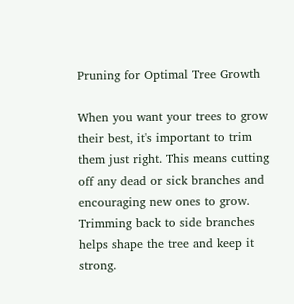Pruning for Optimal Tree Growth

When you want your trees to grow their best, it's important to trim them just right. This means cutting off any dead or sick branches and encouraging new ones to grow. Trimming back to side branches helps shape the tree and keep it strong.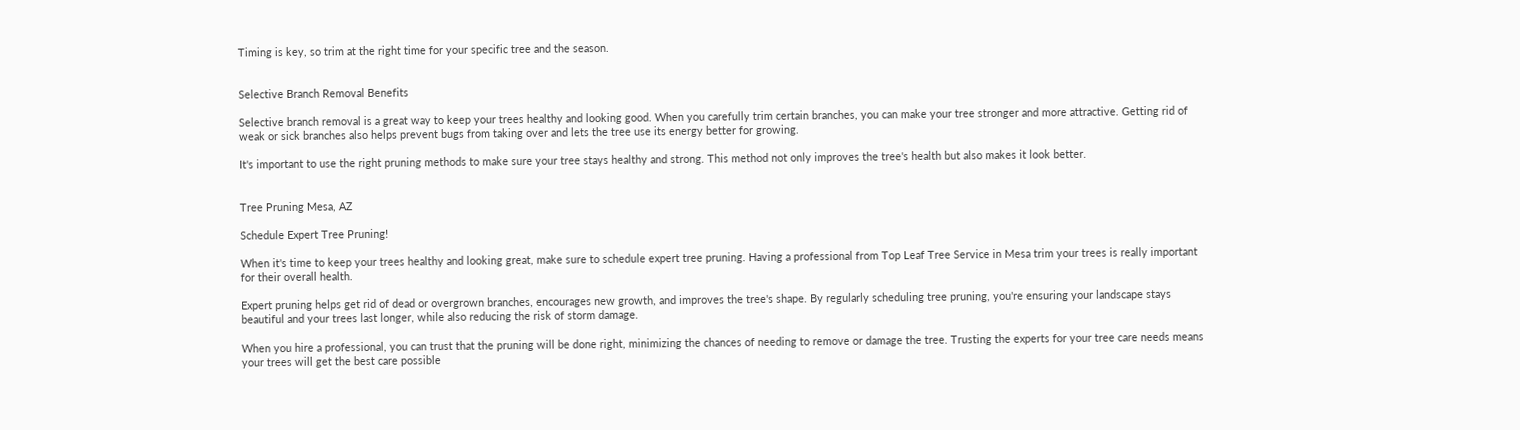Timing is key, so trim at the right time for your specific tree and the season.


Selective Branch Removal Benefits

Selective branch removal is a great way to keep your trees healthy and looking good. When you carefully trim certain branches, you can make your tree stronger and more attractive. Getting rid of weak or sick branches also helps prevent bugs from taking over and lets the tree use its energy better for growing.

It's important to use the right pruning methods to make sure your tree stays healthy and strong. This method not only improves the tree's health but also makes it look better.


Tree Pruning Mesa, AZ

Schedule Expert Tree Pruning!

When it's time to keep your trees healthy and looking great, make sure to schedule expert tree pruning. Having a professional from Top Leaf Tree Service in Mesa trim your trees is really important for their overall health.

Expert pruning helps get rid of dead or overgrown branches, encourages new growth, and improves the tree's shape. By regularly scheduling tree pruning, you're ensuring your landscape stays beautiful and your trees last longer, while also reducing the risk of storm damage.

When you hire a professional, you can trust that the pruning will be done right, minimizing the chances of needing to remove or damage the tree. Trusting the experts for your tree care needs means your trees will get the best care possible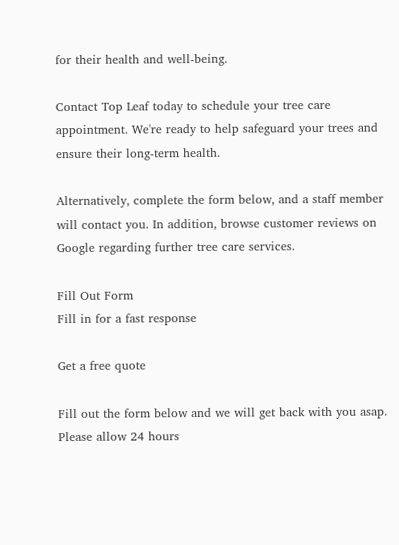for their health and well-being.

Contact Top Leaf today to schedule your tree care appointment. We're ready to help safeguard your trees and ensure their long-term health.

Alternatively, complete the form below, and a staff member will contact you. In addition, browse customer reviews on Google regarding further tree care services.

Fill Out Form
Fill in for a fast response

Get a free quote

Fill out the form below and we will get back with you asap. Please allow 24 hours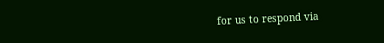for us to respond via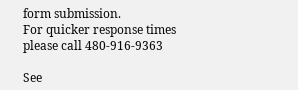form submission.
For quicker response times please call 480-916-9363

See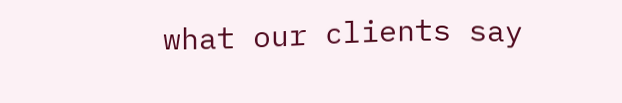what our clients say